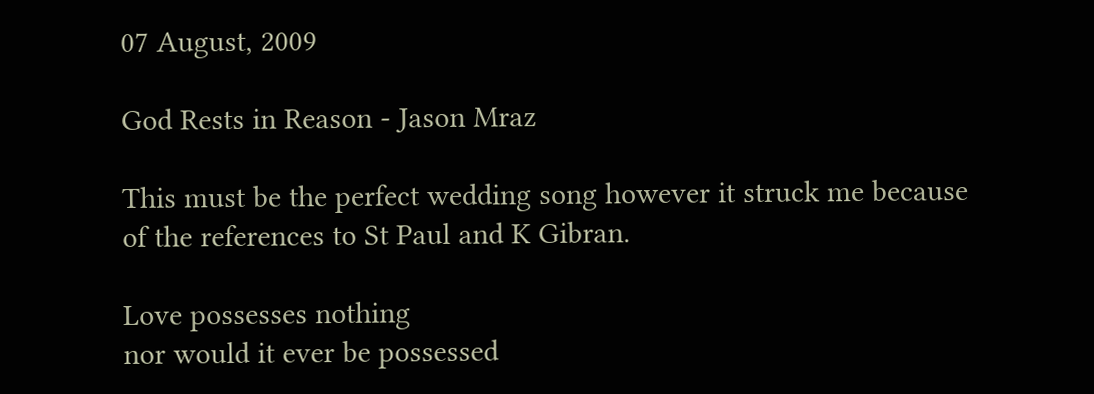07 August, 2009

God Rests in Reason - Jason Mraz

This must be the perfect wedding song however it struck me because of the references to St Paul and K Gibran.

Love possesses nothing
nor would it ever be possessed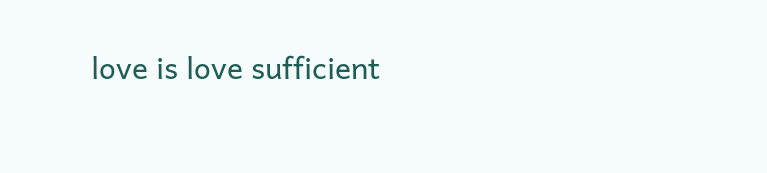love is love sufficient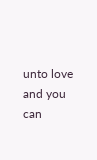unto love
and you can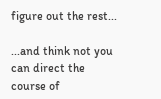figure out the rest...

...and think not you can direct the course of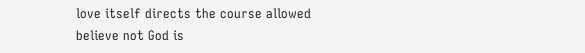love itself directs the course allowed
believe not God is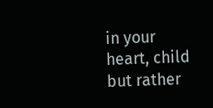in your heart, child
but rather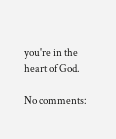you're in the heart of God.

No comments: